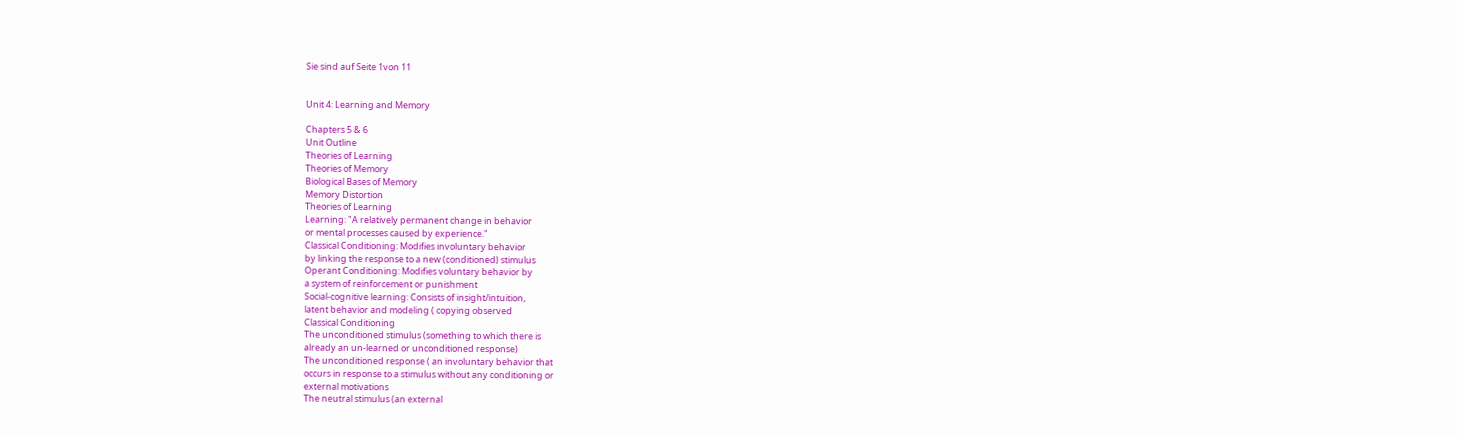Sie sind auf Seite 1von 11


Unit 4: Learning and Memory

Chapters 5 & 6
Unit Outline
Theories of Learning
Theories of Memory
Biological Bases of Memory
Memory Distortion
Theories of Learning
Learning: "A relatively permanent change in behavior
or mental processes caused by experience."
Classical Conditioning: Modifies involuntary behavior
by linking the response to a new (conditioned) stimulus
Operant Conditioning: Modifies voluntary behavior by
a system of reinforcement or punishment
Social-cognitive learning: Consists of insight/intuition,
latent behavior and modeling ( copying observed
Classical Conditioning
The unconditioned stimulus (something to which there is
already an un-learned or unconditioned response)
The unconditioned response ( an involuntary behavior that
occurs in response to a stimulus without any conditioning or
external motivations
The neutral stimulus (an external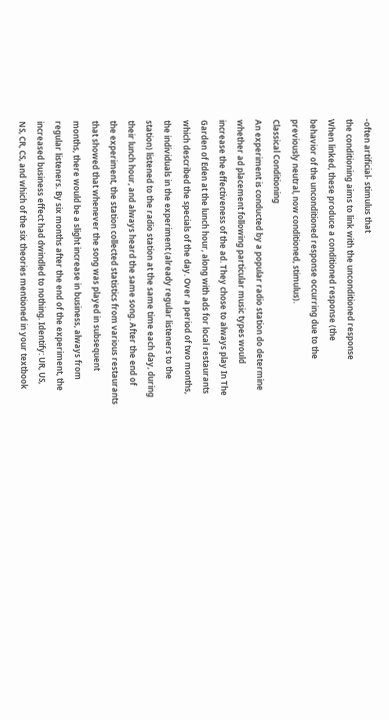-often artificial- stimulus that
the conditioning aims to link with the unconditioned response
When linked, these produce a conditioned response (the
behavior of the unconditioned response occurring due to the
previously neutral, now conditioned, stimulus).
Classical Conditioning
An experiment is conducted by a popular radio station do determine
whether ad placement following particular music types would
increase the effectiveness of the ad. They chose to always play In The
Garden of Eden at the lunch hour, along with ads for local restaurants
which described the specials of the day. Over a period of two months,
the individuals in the experiment (already regular listeners to the
station) listened to the radio station at the same time each day, during
their lunch hour, and always heard the same song. After the end of
the experiment, the station collected statistics from various restaurants
that showed that whenever the song was played in subsequent
months, there would be a slight increase in business, always from
regular listeners. By six months after the end of the experiment, the
increased business effect had dwindled to nothing. Identify: UR, US,
NS, CR, CS, and which of the six theories mentioned in your textbook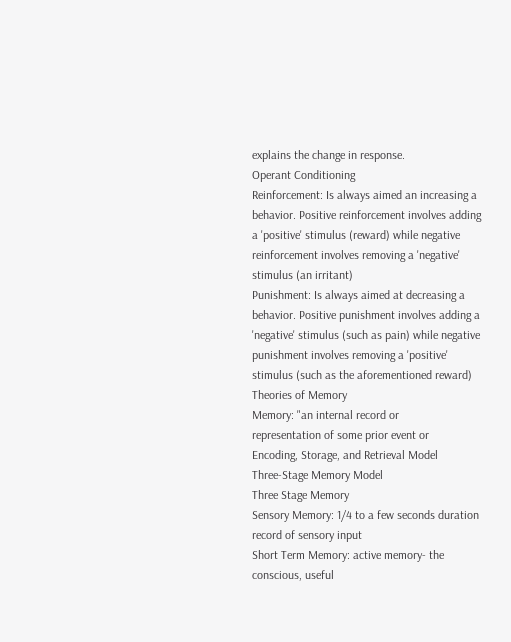explains the change in response.
Operant Conditioning
Reinforcement: Is always aimed an increasing a
behavior. Positive reinforcement involves adding
a 'positive' stimulus (reward) while negative
reinforcement involves removing a 'negative'
stimulus (an irritant)
Punishment: Is always aimed at decreasing a
behavior. Positive punishment involves adding a
'negative' stimulus (such as pain) while negative
punishment involves removing a 'positive'
stimulus (such as the aforementioned reward)
Theories of Memory
Memory: "an internal record or
representation of some prior event or
Encoding, Storage, and Retrieval Model
Three-Stage Memory Model
Three Stage Memory
Sensory Memory: 1/4 to a few seconds duration
record of sensory input
Short Term Memory: active memory- the
conscious, useful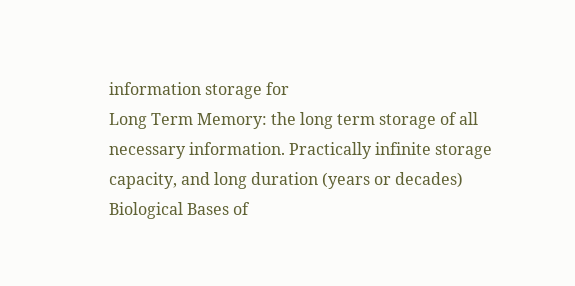information storage for
Long Term Memory: the long term storage of all
necessary information. Practically infinite storage
capacity, and long duration (years or decades)
Biological Bases of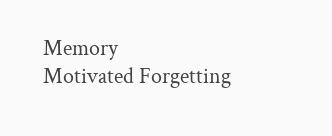Memory
Motivated Forgetting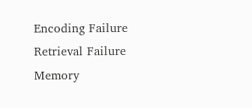Encoding Failure
Retrieval Failure
Memory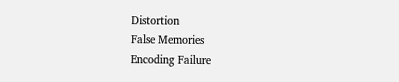Distortion
False Memories
Encoding Failure